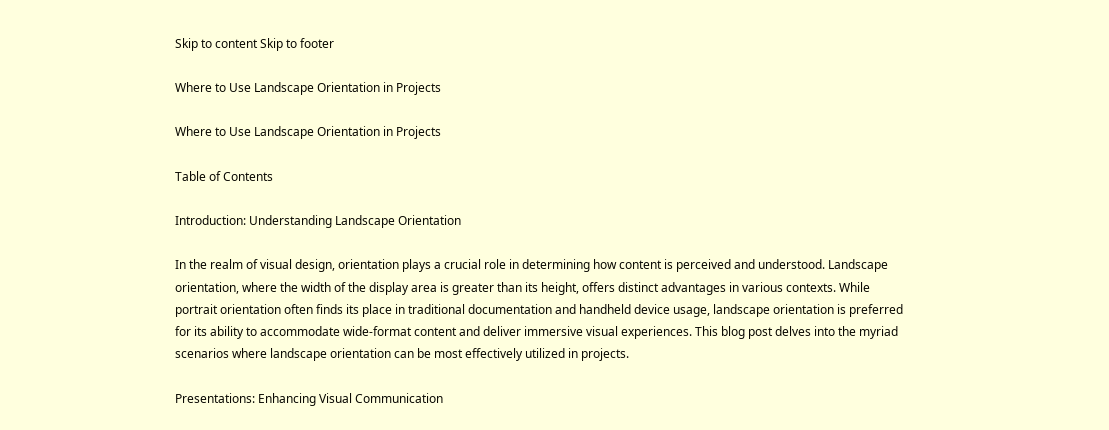Skip to content Skip to footer

Where to Use Landscape Orientation in Projects

Where to Use Landscape Orientation in Projects

Table of Contents

Introduction: Understanding Landscape Orientation

In the realm of visual design, orientation plays a crucial role in determining how content is perceived and understood. Landscape orientation, where the width of the display area is greater than its height, offers distinct advantages in various contexts. While portrait orientation often finds its place in traditional documentation and handheld device usage, landscape orientation is preferred for its ability to accommodate wide-format content and deliver immersive visual experiences. This blog post delves into the myriad scenarios where landscape orientation can be most effectively utilized in projects.

Presentations: Enhancing Visual Communication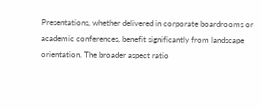Presentations, whether delivered in corporate boardrooms or academic conferences, benefit significantly from landscape orientation. The broader aspect ratio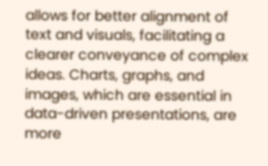allows for better alignment of text and visuals, facilitating a clearer conveyance of complex ideas. Charts, graphs, and images, which are essential in data-driven presentations, are more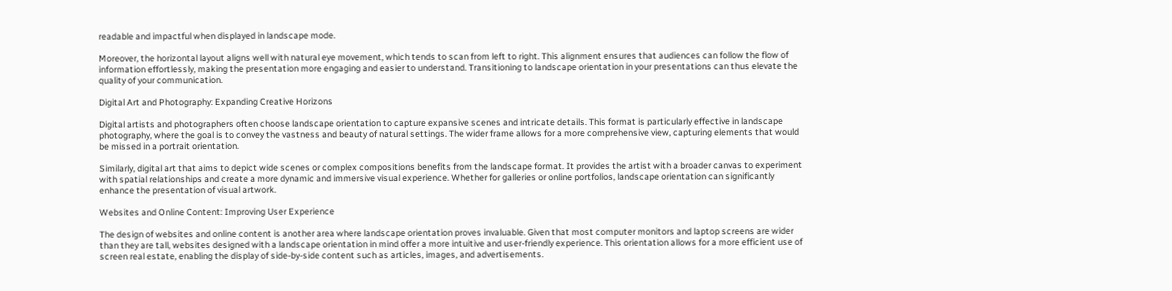readable and impactful when displayed in landscape mode.

Moreover, the horizontal layout aligns well with natural eye movement, which tends to scan from left to right. This alignment ensures that audiences can follow the flow of information effortlessly, making the presentation more engaging and easier to understand. Transitioning to landscape orientation in your presentations can thus elevate the quality of your communication.

Digital Art and Photography: Expanding Creative Horizons

Digital artists and photographers often choose landscape orientation to capture expansive scenes and intricate details. This format is particularly effective in landscape photography, where the goal is to convey the vastness and beauty of natural settings. The wider frame allows for a more comprehensive view, capturing elements that would be missed in a portrait orientation.

Similarly, digital art that aims to depict wide scenes or complex compositions benefits from the landscape format. It provides the artist with a broader canvas to experiment with spatial relationships and create a more dynamic and immersive visual experience. Whether for galleries or online portfolios, landscape orientation can significantly enhance the presentation of visual artwork.

Websites and Online Content: Improving User Experience

The design of websites and online content is another area where landscape orientation proves invaluable. Given that most computer monitors and laptop screens are wider than they are tall, websites designed with a landscape orientation in mind offer a more intuitive and user-friendly experience. This orientation allows for a more efficient use of screen real estate, enabling the display of side-by-side content such as articles, images, and advertisements.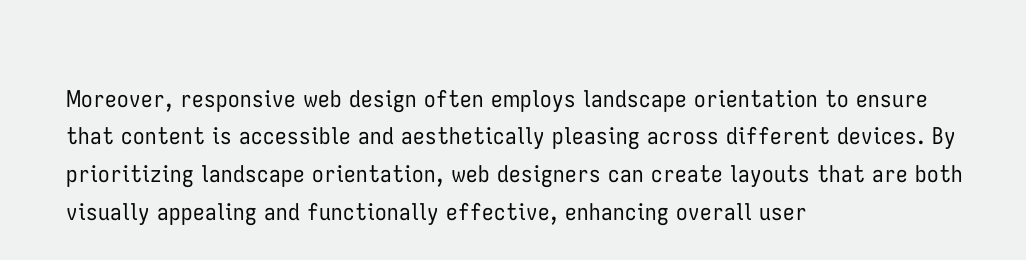Moreover, responsive web design often employs landscape orientation to ensure that content is accessible and aesthetically pleasing across different devices. By prioritizing landscape orientation, web designers can create layouts that are both visually appealing and functionally effective, enhancing overall user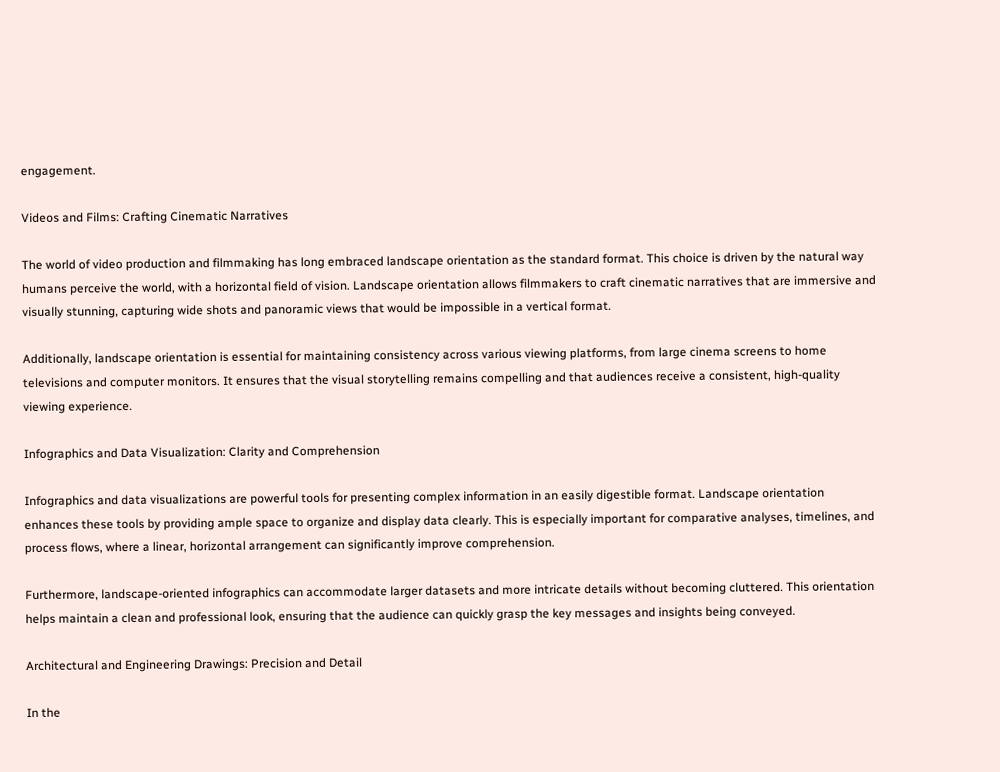engagement.

Videos and Films: Crafting Cinematic Narratives

The world of video production and filmmaking has long embraced landscape orientation as the standard format. This choice is driven by the natural way humans perceive the world, with a horizontal field of vision. Landscape orientation allows filmmakers to craft cinematic narratives that are immersive and visually stunning, capturing wide shots and panoramic views that would be impossible in a vertical format.

Additionally, landscape orientation is essential for maintaining consistency across various viewing platforms, from large cinema screens to home televisions and computer monitors. It ensures that the visual storytelling remains compelling and that audiences receive a consistent, high-quality viewing experience.

Infographics and Data Visualization: Clarity and Comprehension

Infographics and data visualizations are powerful tools for presenting complex information in an easily digestible format. Landscape orientation enhances these tools by providing ample space to organize and display data clearly. This is especially important for comparative analyses, timelines, and process flows, where a linear, horizontal arrangement can significantly improve comprehension.

Furthermore, landscape-oriented infographics can accommodate larger datasets and more intricate details without becoming cluttered. This orientation helps maintain a clean and professional look, ensuring that the audience can quickly grasp the key messages and insights being conveyed.

Architectural and Engineering Drawings: Precision and Detail

In the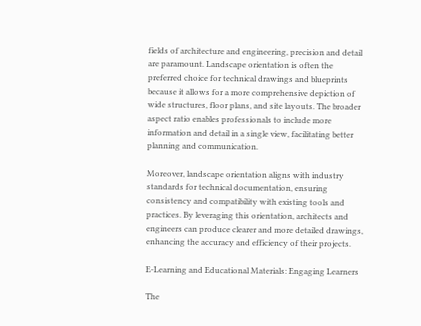fields of architecture and engineering, precision and detail are paramount. Landscape orientation is often the preferred choice for technical drawings and blueprints because it allows for a more comprehensive depiction of wide structures, floor plans, and site layouts. The broader aspect ratio enables professionals to include more information and detail in a single view, facilitating better planning and communication.

Moreover, landscape orientation aligns with industry standards for technical documentation, ensuring consistency and compatibility with existing tools and practices. By leveraging this orientation, architects and engineers can produce clearer and more detailed drawings, enhancing the accuracy and efficiency of their projects.

E-Learning and Educational Materials: Engaging Learners

The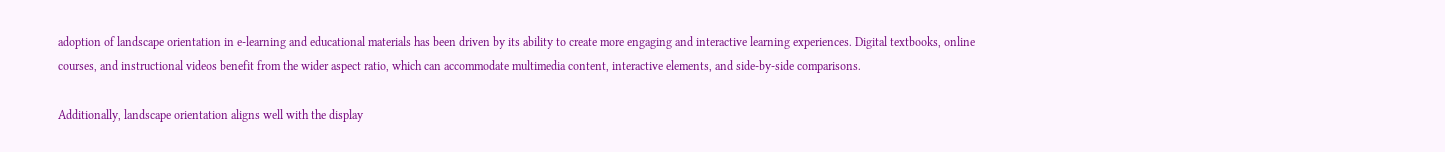adoption of landscape orientation in e-learning and educational materials has been driven by its ability to create more engaging and interactive learning experiences. Digital textbooks, online courses, and instructional videos benefit from the wider aspect ratio, which can accommodate multimedia content, interactive elements, and side-by-side comparisons.

Additionally, landscape orientation aligns well with the display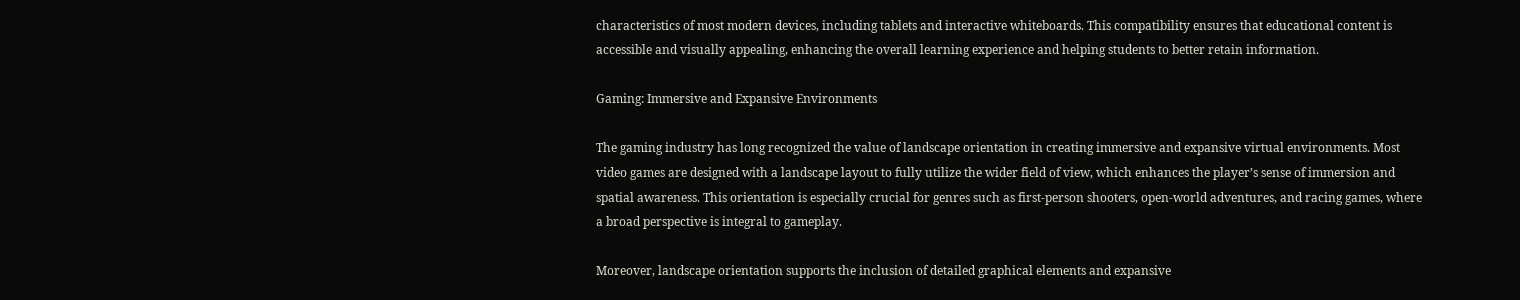characteristics of most modern devices, including tablets and interactive whiteboards. This compatibility ensures that educational content is accessible and visually appealing, enhancing the overall learning experience and helping students to better retain information.

Gaming: Immersive and Expansive Environments

The gaming industry has long recognized the value of landscape orientation in creating immersive and expansive virtual environments. Most video games are designed with a landscape layout to fully utilize the wider field of view, which enhances the player’s sense of immersion and spatial awareness. This orientation is especially crucial for genres such as first-person shooters, open-world adventures, and racing games, where a broad perspective is integral to gameplay.

Moreover, landscape orientation supports the inclusion of detailed graphical elements and expansive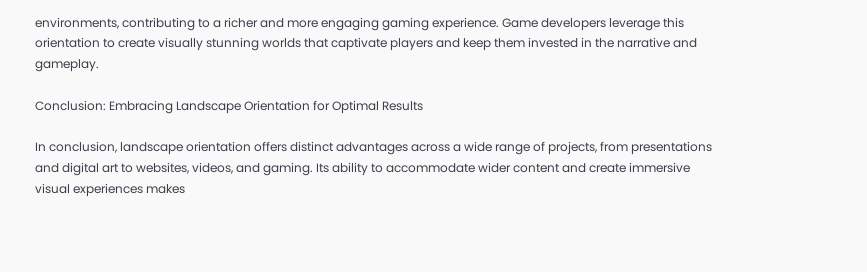environments, contributing to a richer and more engaging gaming experience. Game developers leverage this orientation to create visually stunning worlds that captivate players and keep them invested in the narrative and gameplay.

Conclusion: Embracing Landscape Orientation for Optimal Results

In conclusion, landscape orientation offers distinct advantages across a wide range of projects, from presentations and digital art to websites, videos, and gaming. Its ability to accommodate wider content and create immersive visual experiences makes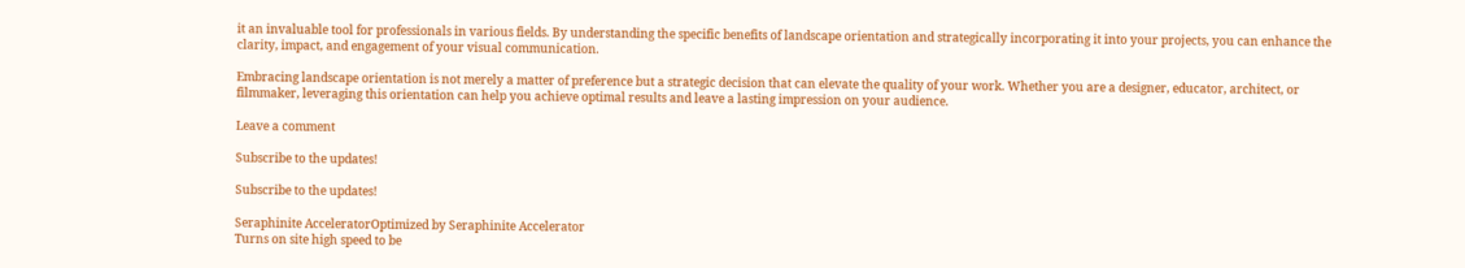it an invaluable tool for professionals in various fields. By understanding the specific benefits of landscape orientation and strategically incorporating it into your projects, you can enhance the clarity, impact, and engagement of your visual communication.

Embracing landscape orientation is not merely a matter of preference but a strategic decision that can elevate the quality of your work. Whether you are a designer, educator, architect, or filmmaker, leveraging this orientation can help you achieve optimal results and leave a lasting impression on your audience.

Leave a comment

Subscribe to the updates!

Subscribe to the updates!

Seraphinite AcceleratorOptimized by Seraphinite Accelerator
Turns on site high speed to be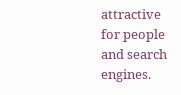attractive for people and search engines.